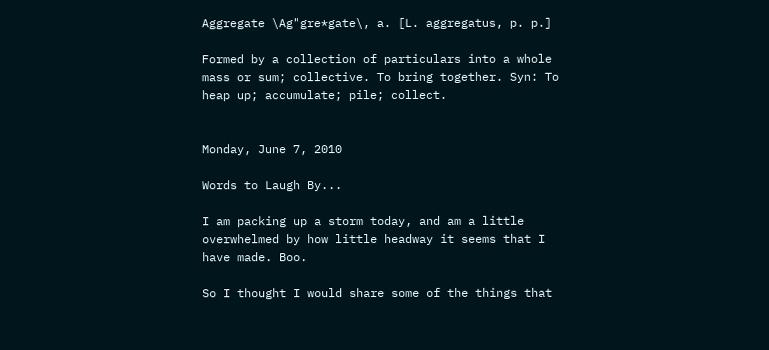Aggregate \Ag"gre*gate\, a. [L. aggregatus, p. p.]

Formed by a collection of particulars into a whole mass or sum; collective. To bring together. Syn: To heap up; accumulate; pile; collect.


Monday, June 7, 2010

Words to Laugh By...

I am packing up a storm today, and am a little overwhelmed by how little headway it seems that I have made. Boo.

So I thought I would share some of the things that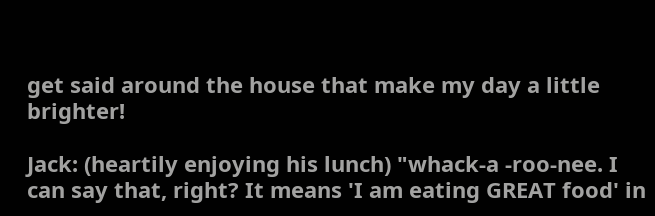get said around the house that make my day a little brighter!

Jack: (heartily enjoying his lunch) "whack-a -roo-nee. I can say that, right? It means 'I am eating GREAT food' in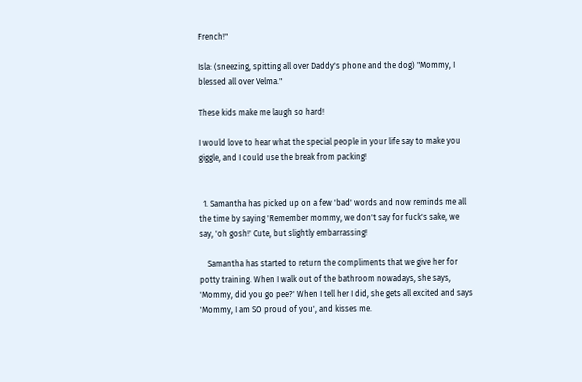French!"

Isla: (sneezing, spitting all over Daddy's phone and the dog) "Mommy, I blessed all over Velma."

These kids make me laugh so hard!

I would love to hear what the special people in your life say to make you giggle, and I could use the break from packing!


  1. Samantha has picked up on a few 'bad' words and now reminds me all the time by saying 'Remember mommy, we don't say for fuck's sake, we say, 'oh gosh!' Cute, but slightly embarrassing!

    Samantha has started to return the compliments that we give her for potty training. When I walk out of the bathroom nowadays, she says, 'Mommy, did you go pee?' When I tell her I did, she gets all excited and says 'Mommy, I am SO proud of you', and kisses me.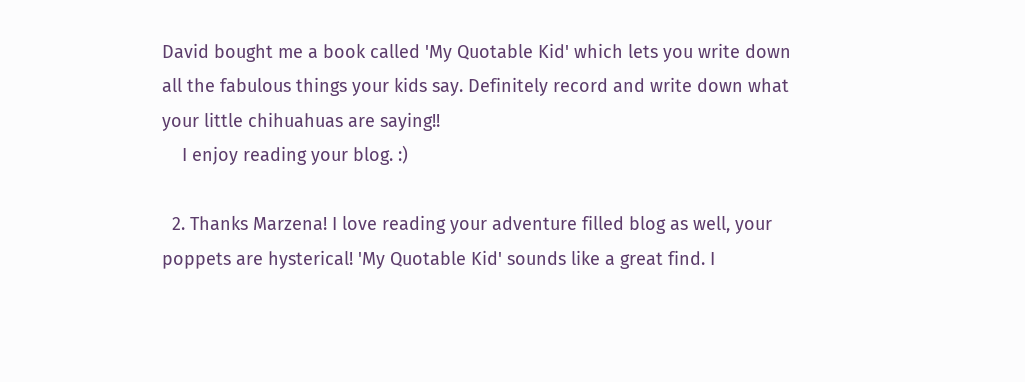David bought me a book called 'My Quotable Kid' which lets you write down all the fabulous things your kids say. Definitely record and write down what your little chihuahuas are saying!!
    I enjoy reading your blog. :)

  2. Thanks Marzena! I love reading your adventure filled blog as well, your poppets are hysterical! 'My Quotable Kid' sounds like a great find. I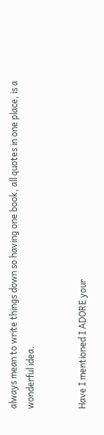always mean to write things down so having one book, all quotes in one place, is a wonderful idea.


Have I mentioned I ADORE your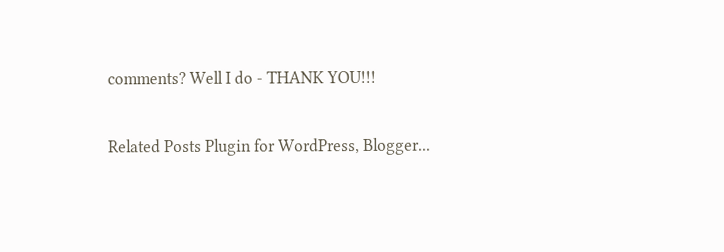comments? Well I do - THANK YOU!!!

Related Posts Plugin for WordPress, Blogger...